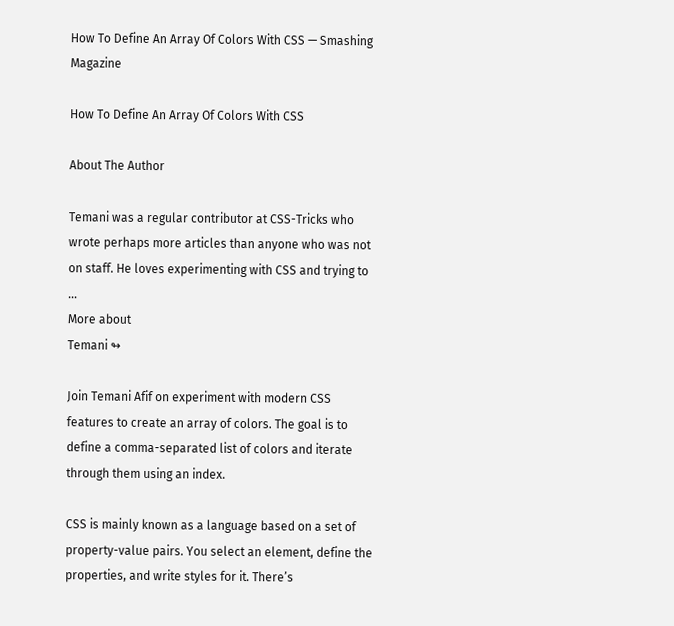How To Define An Array Of Colors With CSS — Smashing Magazine

How To Define An Array Of Colors With CSS

About The Author

Temani was a regular contributor at CSS-Tricks who wrote perhaps more articles than anyone who was not on staff. He loves experimenting with CSS and trying to …
More about
Temani ↬

Join Temani Afif on experiment with modern CSS features to create an array of colors. The goal is to define a comma-separated list of colors and iterate through them using an index.

CSS is mainly known as a language based on a set of property-value pairs. You select an element, define the properties, and write styles for it. There’s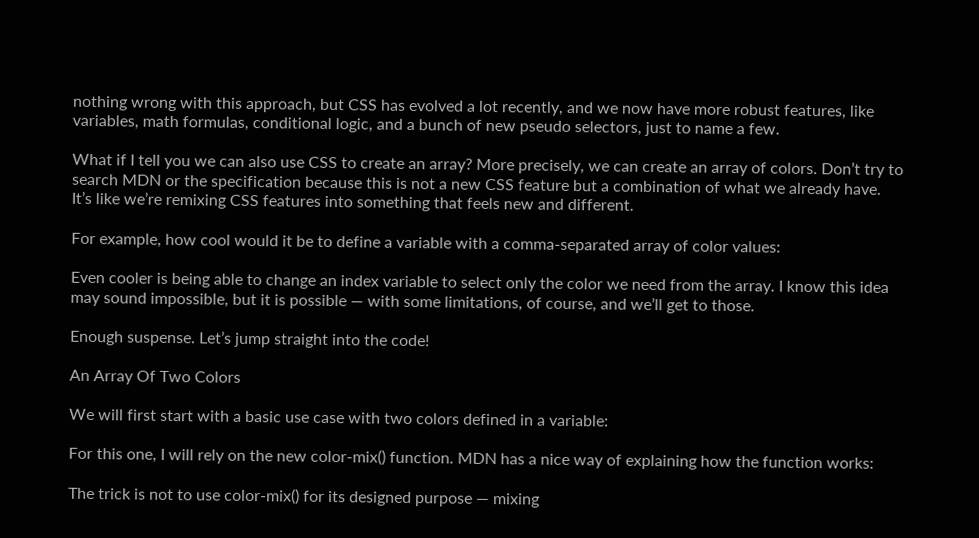nothing wrong with this approach, but CSS has evolved a lot recently, and we now have more robust features, like variables, math formulas, conditional logic, and a bunch of new pseudo selectors, just to name a few.

What if I tell you we can also use CSS to create an array? More precisely, we can create an array of colors. Don’t try to search MDN or the specification because this is not a new CSS feature but a combination of what we already have. It’s like we’re remixing CSS features into something that feels new and different.

For example, how cool would it be to define a variable with a comma-separated array of color values:

Even cooler is being able to change an index variable to select only the color we need from the array. I know this idea may sound impossible, but it is possible — with some limitations, of course, and we’ll get to those.

Enough suspense. Let’s jump straight into the code!

An Array Of Two Colors

We will first start with a basic use case with two colors defined in a variable:

For this one, I will rely on the new color-mix() function. MDN has a nice way of explaining how the function works:

The trick is not to use color-mix() for its designed purpose — mixing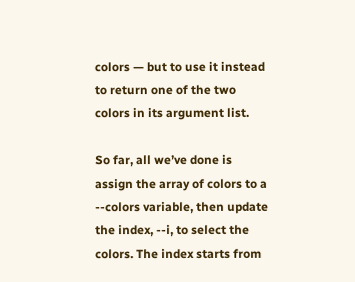colors — but to use it instead to return one of the two colors in its argument list.

So far, all we’ve done is assign the array of colors to a --colors variable, then update the index, --i, to select the colors. The index starts from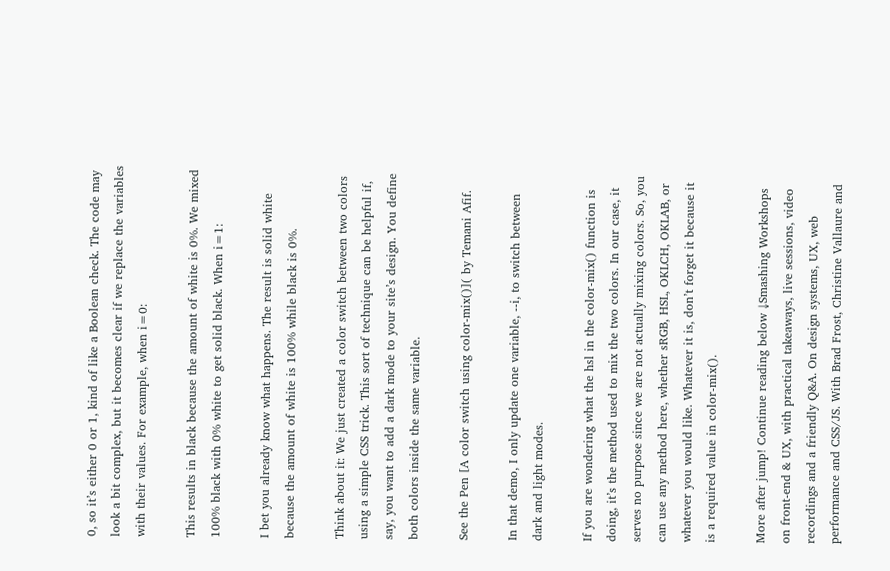0, so it’s either 0 or 1, kind of like a Boolean check. The code may look a bit complex, but it becomes clear if we replace the variables with their values. For example, when i=0:

This results in black because the amount of white is 0%. We mixed 100% black with 0% white to get solid black. When i=1:

I bet you already know what happens. The result is solid white because the amount of white is 100% while black is 0%.

Think about it: We just created a color switch between two colors using a simple CSS trick. This sort of technique can be helpful if, say, you want to add a dark mode to your site’s design. You define both colors inside the same variable.

See the Pen [A color switch using color-mix()]( by Temani Afif.

In that demo, I only update one variable, --i, to switch between dark and light modes.

If you are wondering what the hsl in the color-mix() function is doing, it’s the method used to mix the two colors. In our case, it serves no purpose since we are not actually mixing colors. So, you can use any method here, whether sRGB, HSL, OKLCH, OKLAB, or whatever you would like. Whatever it is, don’t forget it because it is a required value in color-mix().

More after jump! Continue reading below ↓Smashing Workshops on front-end & UX, with practical takeaways, live sessions, video recordings and a friendly Q&A. On design systems, UX, web performance and CSS/JS. With Brad Frost, Christine Vallaure and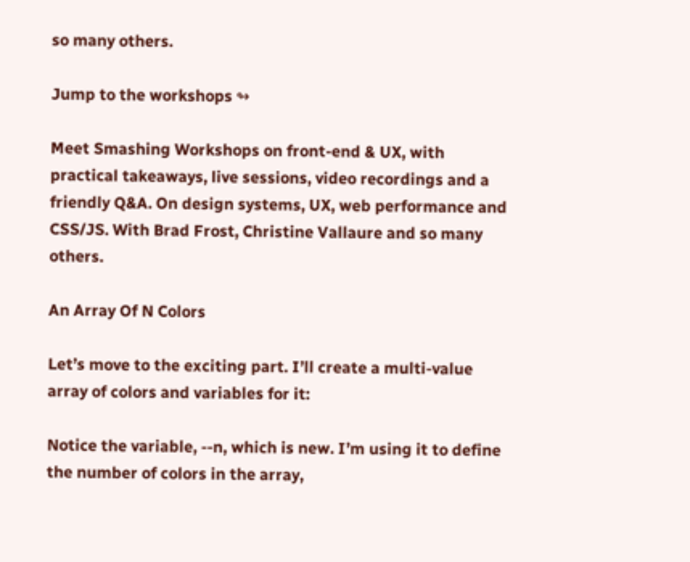so many others.

Jump to the workshops ↬

Meet Smashing Workshops on front-end & UX, with practical takeaways, live sessions, video recordings and a friendly Q&A. On design systems, UX, web performance and CSS/JS. With Brad Frost, Christine Vallaure and so many others.

An Array Of N Colors

Let’s move to the exciting part. I’ll create a multi-value array of colors and variables for it:

Notice the variable, --n, which is new. I’m using it to define the number of colors in the array,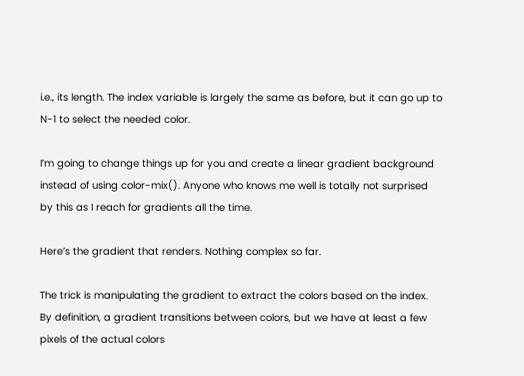i.e., its length. The index variable is largely the same as before, but it can go up to N-1 to select the needed color.

I’m going to change things up for you and create a linear gradient background instead of using color-mix(). Anyone who knows me well is totally not surprised by this as I reach for gradients all the time.

Here’s the gradient that renders. Nothing complex so far.

The trick is manipulating the gradient to extract the colors based on the index. By definition, a gradient transitions between colors, but we have at least a few pixels of the actual colors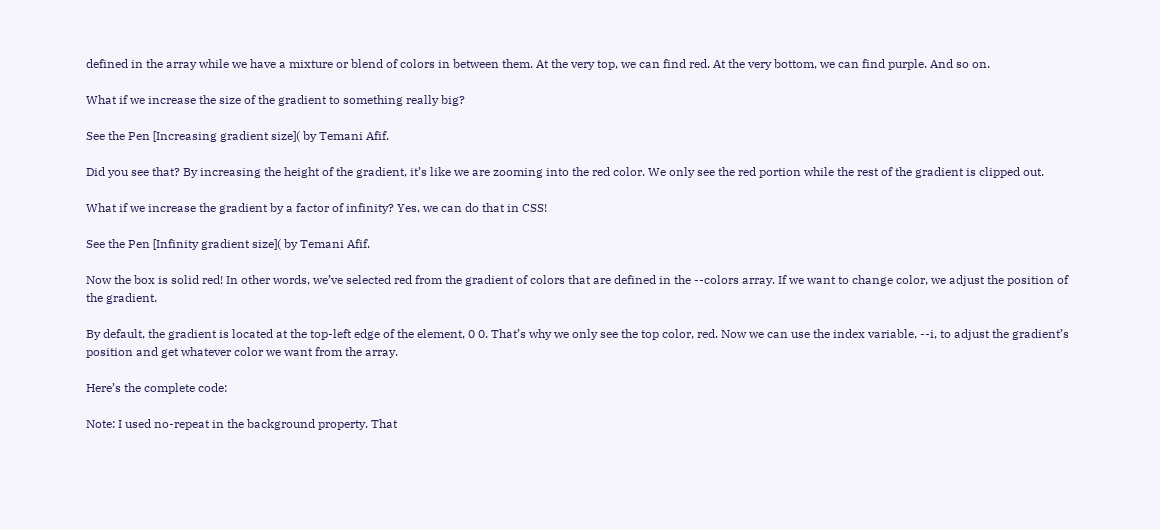defined in the array while we have a mixture or blend of colors in between them. At the very top, we can find red. At the very bottom, we can find purple. And so on.

What if we increase the size of the gradient to something really big?

See the Pen [Increasing gradient size]( by Temani Afif.

Did you see that? By increasing the height of the gradient, it’s like we are zooming into the red color. We only see the red portion while the rest of the gradient is clipped out.

What if we increase the gradient by a factor of infinity? Yes, we can do that in CSS!

See the Pen [Infinity gradient size]( by Temani Afif.

Now the box is solid red! In other words, we’ve selected red from the gradient of colors that are defined in the --colors array. If we want to change color, we adjust the position of the gradient.

By default, the gradient is located at the top-left edge of the element, 0 0. That’s why we only see the top color, red. Now we can use the index variable, --i, to adjust the gradient’s position and get whatever color we want from the array.

Here’s the complete code:

Note: I used no-repeat in the background property. That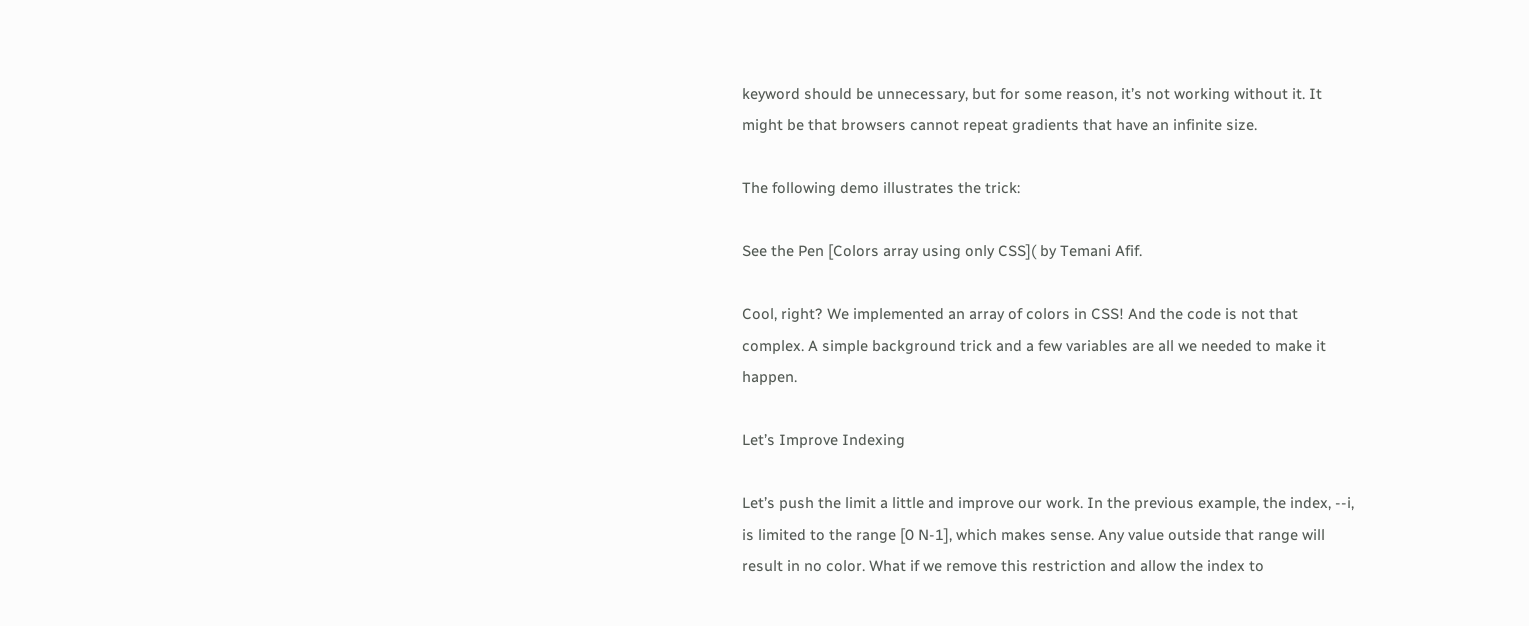keyword should be unnecessary, but for some reason, it’s not working without it. It might be that browsers cannot repeat gradients that have an infinite size.

The following demo illustrates the trick:

See the Pen [Colors array using only CSS]( by Temani Afif.

Cool, right? We implemented an array of colors in CSS! And the code is not that complex. A simple background trick and a few variables are all we needed to make it happen.

Let’s Improve Indexing

Let’s push the limit a little and improve our work. In the previous example, the index, --i, is limited to the range [0 N-1], which makes sense. Any value outside that range will result in no color. What if we remove this restriction and allow the index to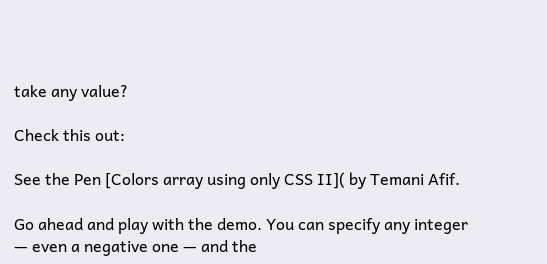take any value?

Check this out:

See the Pen [Colors array using only CSS II]( by Temani Afif.

Go ahead and play with the demo. You can specify any integer — even a negative one — and the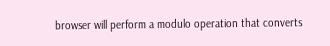browser will perform a modulo operation that converts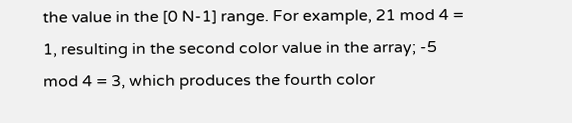the value in the [0 N-1] range. For example, 21 mod 4 = 1, resulting in the second color value in the array; -5 mod 4 = 3, which produces the fourth color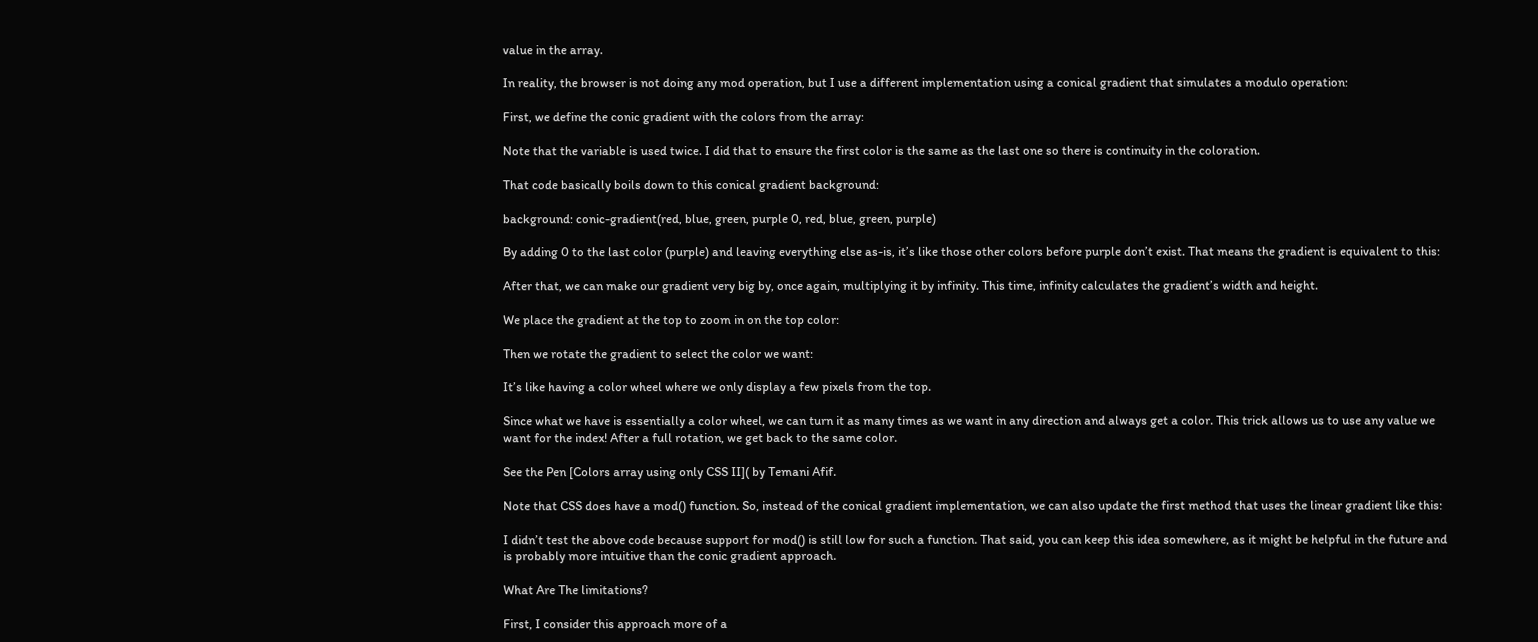value in the array.

In reality, the browser is not doing any mod operation, but I use a different implementation using a conical gradient that simulates a modulo operation:

First, we define the conic gradient with the colors from the array:

Note that the variable is used twice. I did that to ensure the first color is the same as the last one so there is continuity in the coloration.

That code basically boils down to this conical gradient background:

background: conic-gradient(red, blue, green, purple 0, red, blue, green, purple)

By adding 0 to the last color (purple) and leaving everything else as-is, it’s like those other colors before purple don’t exist. That means the gradient is equivalent to this:

After that, we can make our gradient very big by, once again, multiplying it by infinity. This time, infinity calculates the gradient’s width and height.

We place the gradient at the top to zoom in on the top color:

Then we rotate the gradient to select the color we want:

It’s like having a color wheel where we only display a few pixels from the top.

Since what we have is essentially a color wheel, we can turn it as many times as we want in any direction and always get a color. This trick allows us to use any value we want for the index! After a full rotation, we get back to the same color.

See the Pen [Colors array using only CSS II]( by Temani Afif.

Note that CSS does have a mod() function. So, instead of the conical gradient implementation, we can also update the first method that uses the linear gradient like this:

I didn’t test the above code because support for mod() is still low for such a function. That said, you can keep this idea somewhere, as it might be helpful in the future and is probably more intuitive than the conic gradient approach.

What Are The limitations?

First, I consider this approach more of a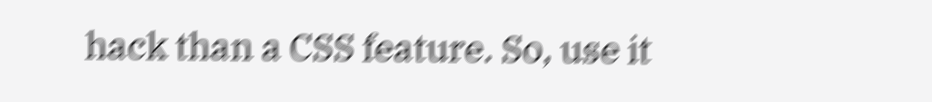hack than a CSS feature. So, use it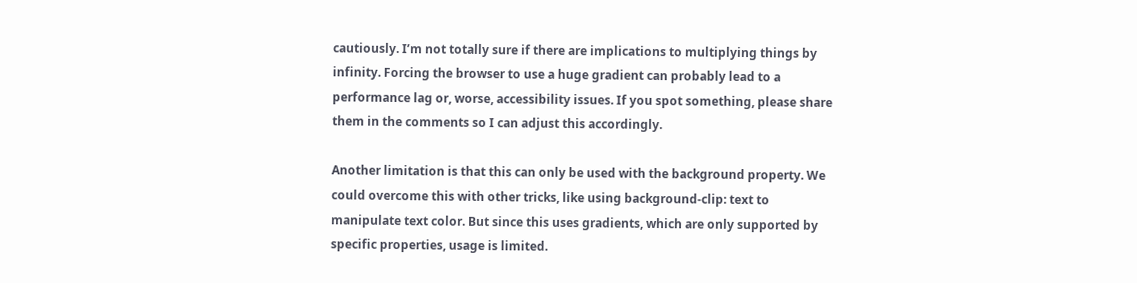cautiously. I’m not totally sure if there are implications to multiplying things by infinity. Forcing the browser to use a huge gradient can probably lead to a performance lag or, worse, accessibility issues. If you spot something, please share them in the comments so I can adjust this accordingly.

Another limitation is that this can only be used with the background property. We could overcome this with other tricks, like using background-clip: text to manipulate text color. But since this uses gradients, which are only supported by specific properties, usage is limited.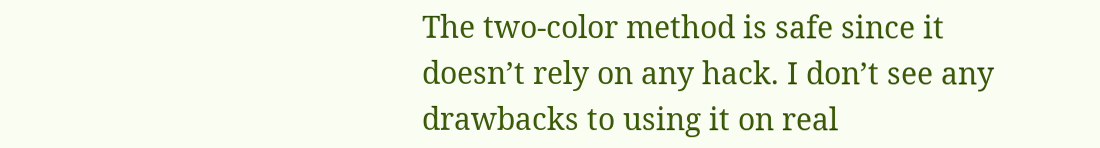The two-color method is safe since it doesn’t rely on any hack. I don’t see any drawbacks to using it on real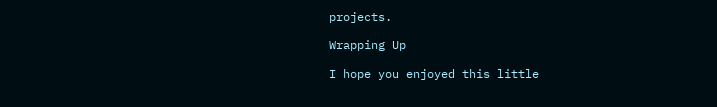projects.

Wrapping Up

I hope you enjoyed this little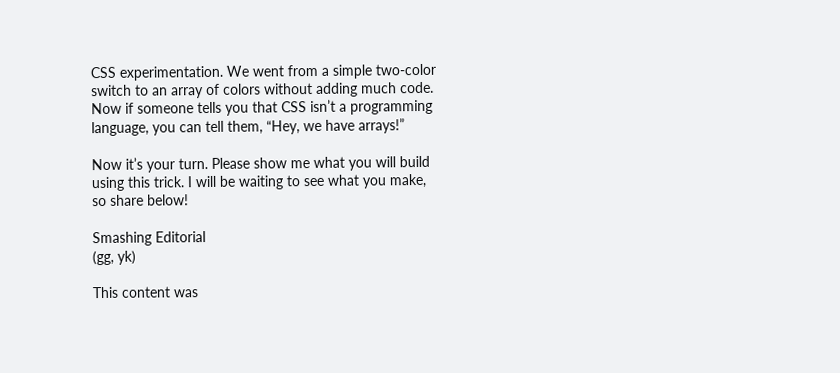CSS experimentation. We went from a simple two-color switch to an array of colors without adding much code. Now if someone tells you that CSS isn’t a programming language, you can tell them, “Hey, we have arrays!”

Now it’s your turn. Please show me what you will build using this trick. I will be waiting to see what you make, so share below!

Smashing Editorial
(gg, yk)

This content was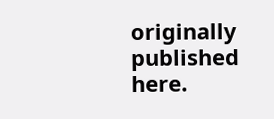originally published here.